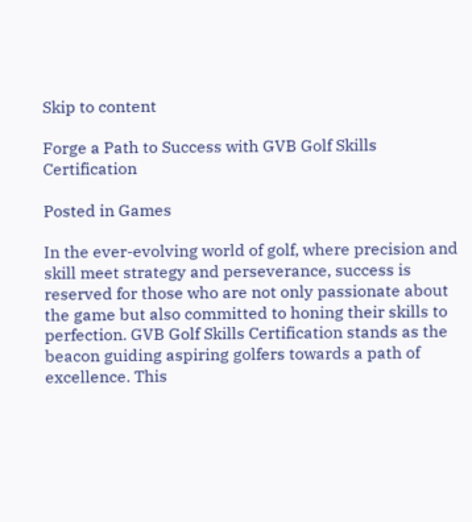Skip to content

Forge a Path to Success with GVB Golf Skills Certification

Posted in Games

In the ever-evolving world of golf, where precision and skill meet strategy and perseverance, success is reserved for those who are not only passionate about the game but also committed to honing their skills to perfection. GVB Golf Skills Certification stands as the beacon guiding aspiring golfers towards a path of excellence. This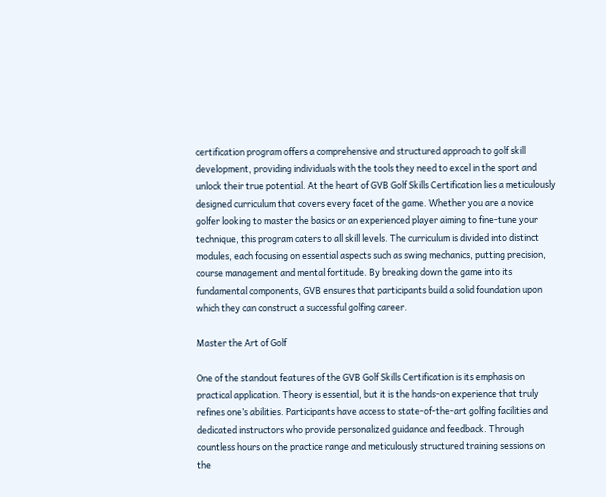certification program offers a comprehensive and structured approach to golf skill development, providing individuals with the tools they need to excel in the sport and unlock their true potential. At the heart of GVB Golf Skills Certification lies a meticulously designed curriculum that covers every facet of the game. Whether you are a novice golfer looking to master the basics or an experienced player aiming to fine-tune your technique, this program caters to all skill levels. The curriculum is divided into distinct modules, each focusing on essential aspects such as swing mechanics, putting precision, course management and mental fortitude. By breaking down the game into its fundamental components, GVB ensures that participants build a solid foundation upon which they can construct a successful golfing career.

Master the Art of Golf

One of the standout features of the GVB Golf Skills Certification is its emphasis on practical application. Theory is essential, but it is the hands-on experience that truly refines one’s abilities. Participants have access to state-of-the-art golfing facilities and dedicated instructors who provide personalized guidance and feedback. Through countless hours on the practice range and meticulously structured training sessions on the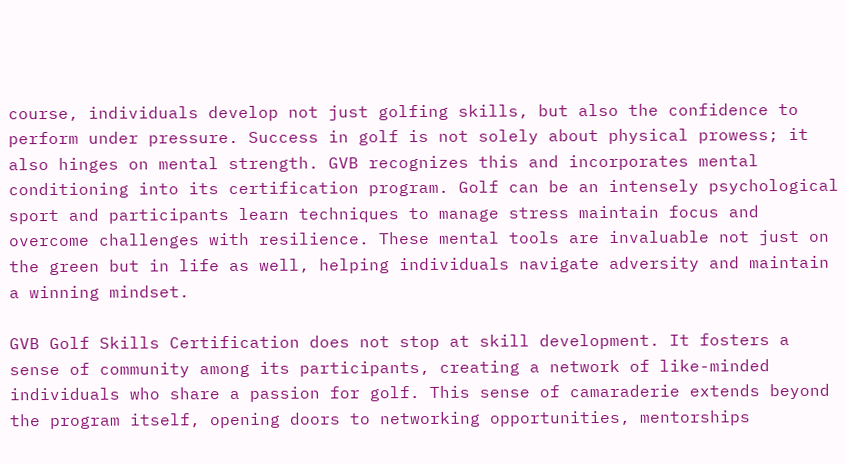course, individuals develop not just golfing skills, but also the confidence to perform under pressure. Success in golf is not solely about physical prowess; it also hinges on mental strength. GVB recognizes this and incorporates mental conditioning into its certification program. Golf can be an intensely psychological sport and participants learn techniques to manage stress maintain focus and overcome challenges with resilience. These mental tools are invaluable not just on the green but in life as well, helping individuals navigate adversity and maintain a winning mindset.

GVB Golf Skills Certification does not stop at skill development. It fosters a sense of community among its participants, creating a network of like-minded individuals who share a passion for golf. This sense of camaraderie extends beyond the program itself, opening doors to networking opportunities, mentorships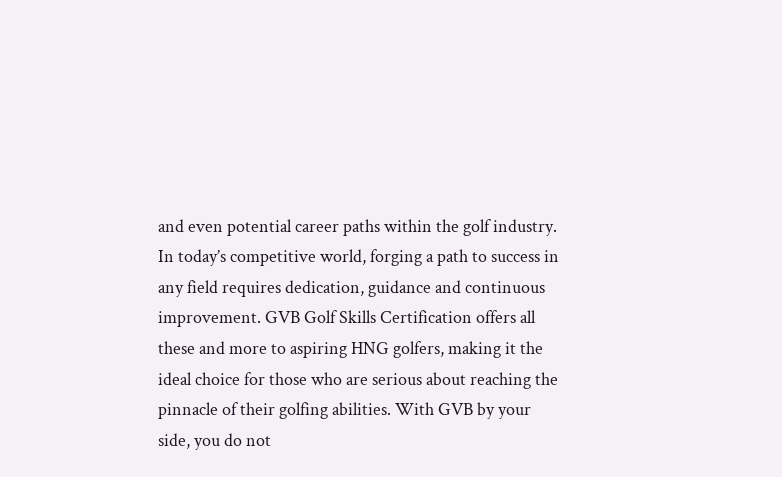and even potential career paths within the golf industry. In today’s competitive world, forging a path to success in any field requires dedication, guidance and continuous improvement. GVB Golf Skills Certification offers all these and more to aspiring HNG golfers, making it the ideal choice for those who are serious about reaching the pinnacle of their golfing abilities. With GVB by your side, you do not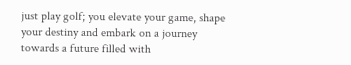just play golf; you elevate your game, shape your destiny and embark on a journey towards a future filled with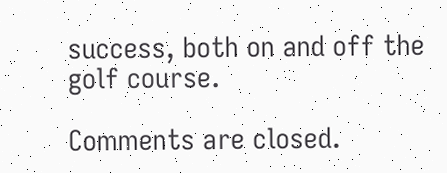success, both on and off the golf course.

Comments are closed.